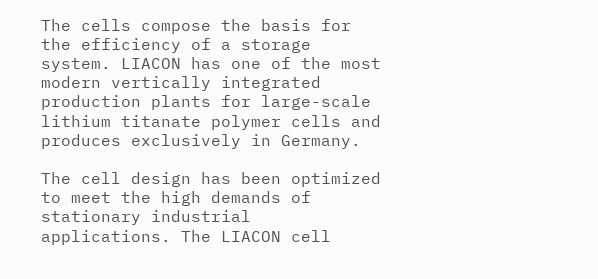The cells compose the basis for the efficiency of a storage system. LIACON has one of the most modern vertically integrated production plants for large-scale lithium titanate polymer cells and produces exclusively in Germany.

The cell design has been optimized to meet the high demands of stationary industrial applications. The LIACON cell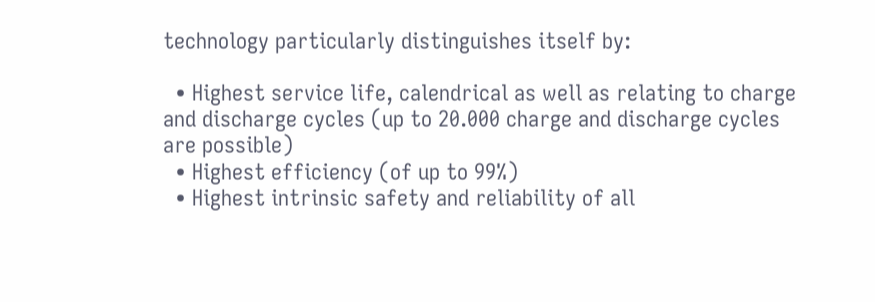technology particularly distinguishes itself by:

  • Highest service life, calendrical as well as relating to charge and discharge cycles (up to 20.000 charge and discharge cycles are possible)
  • Highest efficiency (of up to 99%)
  • Highest intrinsic safety and reliability of all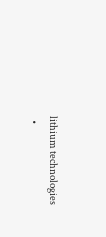lithium technologies
  •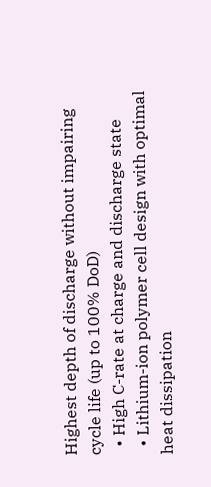Highest depth of discharge without impairing cycle life (up to 100% DoD)
  • High C-rate at charge and discharge state
  • Lithium-ion polymer cell design with optimal heat dissipation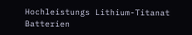Hochleistungs Lithium-Titanat Batterien